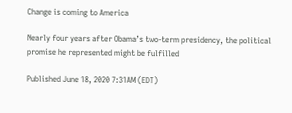Change is coming to America

Nearly four years after Obama’s two-term presidency, the political promise he represented might be fulfilled

Published June 18, 2020 7:31AM (EDT)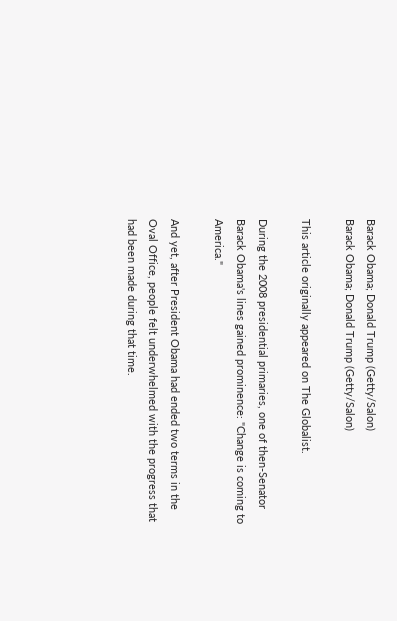Barack Obama; Donald Trump (Getty/Salon)
Barack Obama; Donald Trump (Getty/Salon)

This article originally appeared on The Globalist.

During the 2008 presidential primaries, one of then-Senator Barack Obama's lines gained prominence: "Change is coming to America."

And yet, after President Obama had ended two terms in the Oval Office, people felt underwhelmed with the progress that had been made during that time.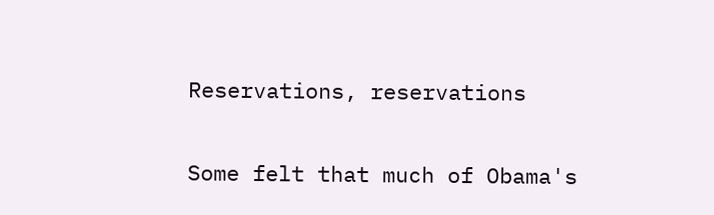Reservations, reservations

Some felt that much of Obama's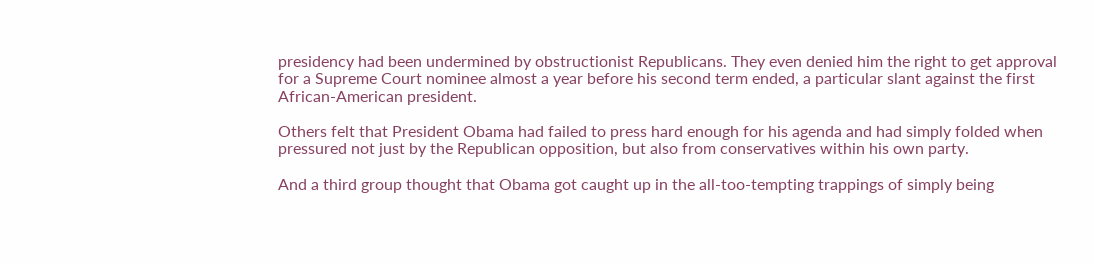presidency had been undermined by obstructionist Republicans. They even denied him the right to get approval for a Supreme Court nominee almost a year before his second term ended, a particular slant against the first African-American president.

Others felt that President Obama had failed to press hard enough for his agenda and had simply folded when pressured not just by the Republican opposition, but also from conservatives within his own party.

And a third group thought that Obama got caught up in the all-too-tempting trappings of simply being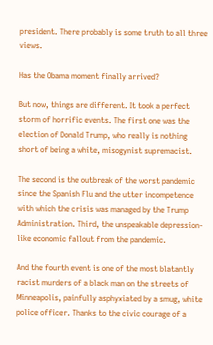president. There probably is some truth to all three views.

Has the Obama moment finally arrived?

But now, things are different. It took a perfect storm of horrific events. The first one was the election of Donald Trump, who really is nothing short of being a white, misogynist supremacist.

The second is the outbreak of the worst pandemic since the Spanish Flu and the utter incompetence with which the crisis was managed by the Trump Administration. Third, the unspeakable depression-like economic fallout from the pandemic.

And the fourth event is one of the most blatantly racist murders of a black man on the streets of Minneapolis, painfully asphyxiated by a smug, white police officer. Thanks to the civic courage of a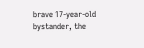brave 17-year-old bystander, the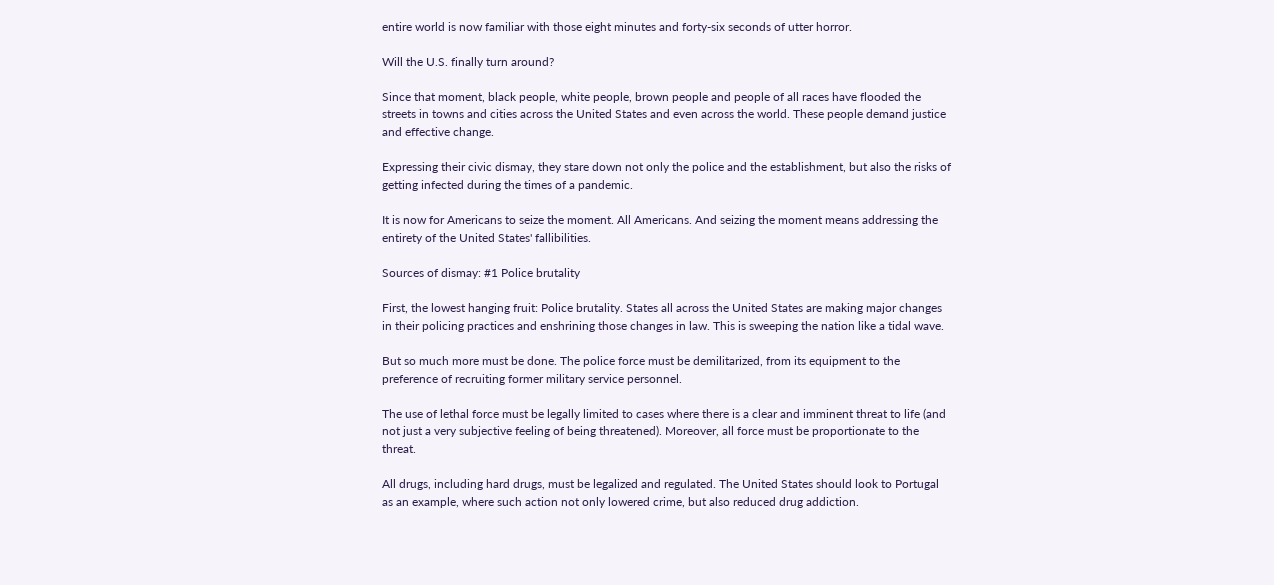entire world is now familiar with those eight minutes and forty-six seconds of utter horror.

Will the U.S. finally turn around?

Since that moment, black people, white people, brown people and people of all races have flooded the streets in towns and cities across the United States and even across the world. These people demand justice and effective change.

Expressing their civic dismay, they stare down not only the police and the establishment, but also the risks of getting infected during the times of a pandemic.

It is now for Americans to seize the moment. All Americans. And seizing the moment means addressing the entirety of the United States' fallibilities.

Sources of dismay: #1 Police brutality

First, the lowest hanging fruit: Police brutality. States all across the United States are making major changes in their policing practices and enshrining those changes in law. This is sweeping the nation like a tidal wave.

But so much more must be done. The police force must be demilitarized, from its equipment to the preference of recruiting former military service personnel.

The use of lethal force must be legally limited to cases where there is a clear and imminent threat to life (and not just a very subjective feeling of being threatened). Moreover, all force must be proportionate to the threat.

All drugs, including hard drugs, must be legalized and regulated. The United States should look to Portugal as an example, where such action not only lowered crime, but also reduced drug addiction.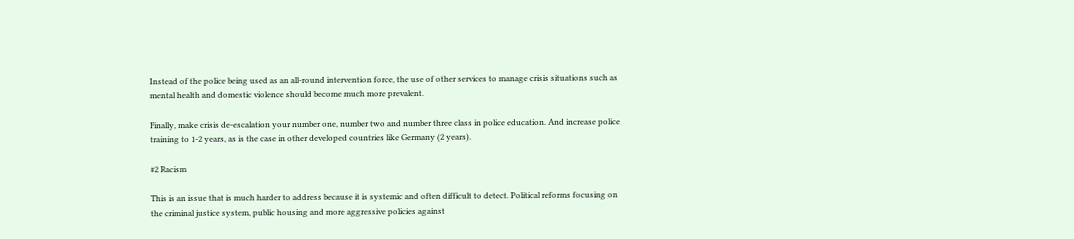Instead of the police being used as an all-round intervention force, the use of other services to manage crisis situations such as mental health and domestic violence should become much more prevalent.

Finally, make crisis de-escalation your number one, number two and number three class in police education. And increase police training to 1-2 years, as is the case in other developed countries like Germany (2 years).

#2 Racism

This is an issue that is much harder to address because it is systemic and often difficult to detect. Political reforms focusing on the criminal justice system, public housing and more aggressive policies against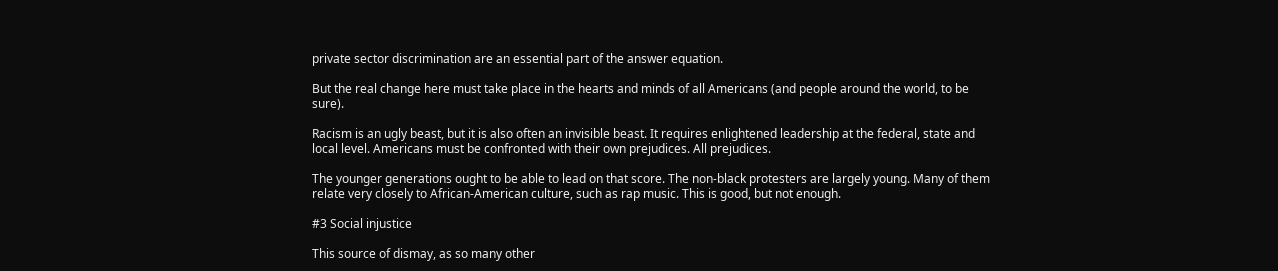private sector discrimination are an essential part of the answer equation.

But the real change here must take place in the hearts and minds of all Americans (and people around the world, to be sure).

Racism is an ugly beast, but it is also often an invisible beast. It requires enlightened leadership at the federal, state and local level. Americans must be confronted with their own prejudices. All prejudices.

The younger generations ought to be able to lead on that score. The non-black protesters are largely young. Many of them relate very closely to African-American culture, such as rap music. This is good, but not enough.

#3 Social injustice

This source of dismay, as so many other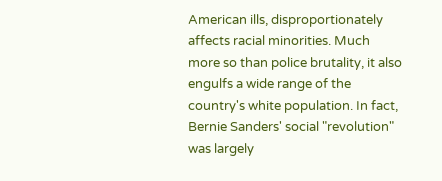American ills, disproportionately affects racial minorities. Much more so than police brutality, it also engulfs a wide range of the country's white population. In fact, Bernie Sanders' social "revolution" was largely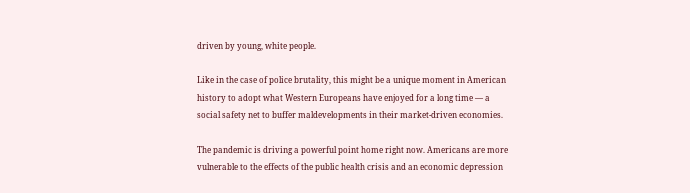driven by young, white people.

Like in the case of police brutality, this might be a unique moment in American history to adopt what Western Europeans have enjoyed for a long time — a social safety net to buffer maldevelopments in their market-driven economies.

The pandemic is driving a powerful point home right now. Americans are more vulnerable to the effects of the public health crisis and an economic depression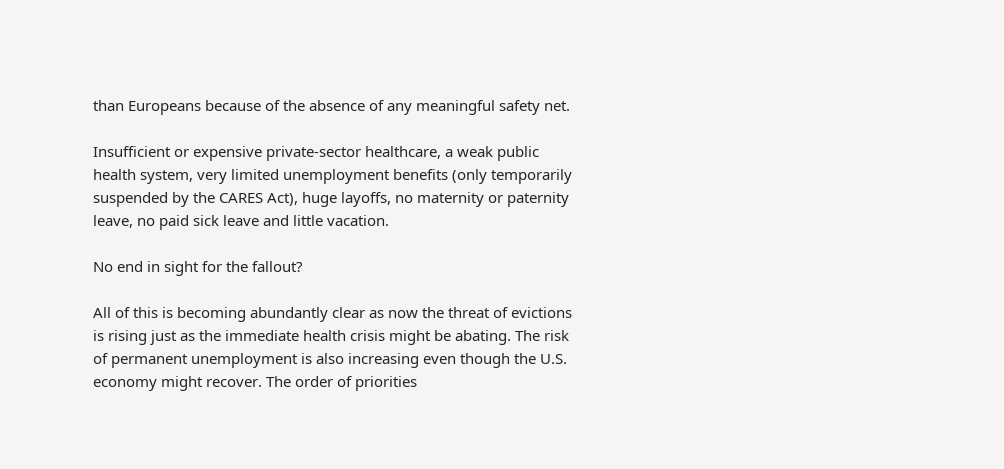than Europeans because of the absence of any meaningful safety net.

Insufficient or expensive private-sector healthcare, a weak public health system, very limited unemployment benefits (only temporarily suspended by the CARES Act), huge layoffs, no maternity or paternity leave, no paid sick leave and little vacation.

No end in sight for the fallout?

All of this is becoming abundantly clear as now the threat of evictions is rising just as the immediate health crisis might be abating. The risk of permanent unemployment is also increasing even though the U.S. economy might recover. The order of priorities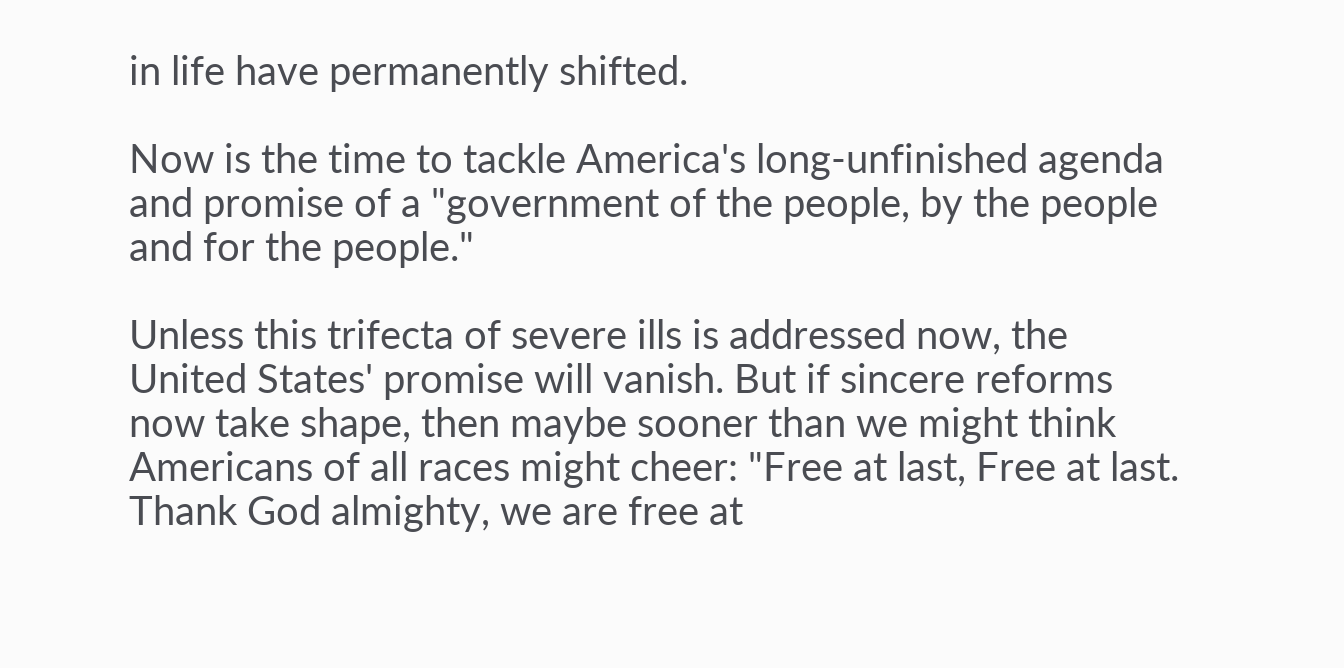in life have permanently shifted.

Now is the time to tackle America's long-unfinished agenda and promise of a "government of the people, by the people and for the people."

Unless this trifecta of severe ills is addressed now, the United States' promise will vanish. But if sincere reforms now take shape, then maybe sooner than we might think Americans of all races might cheer: "Free at last, Free at last. Thank God almighty, we are free at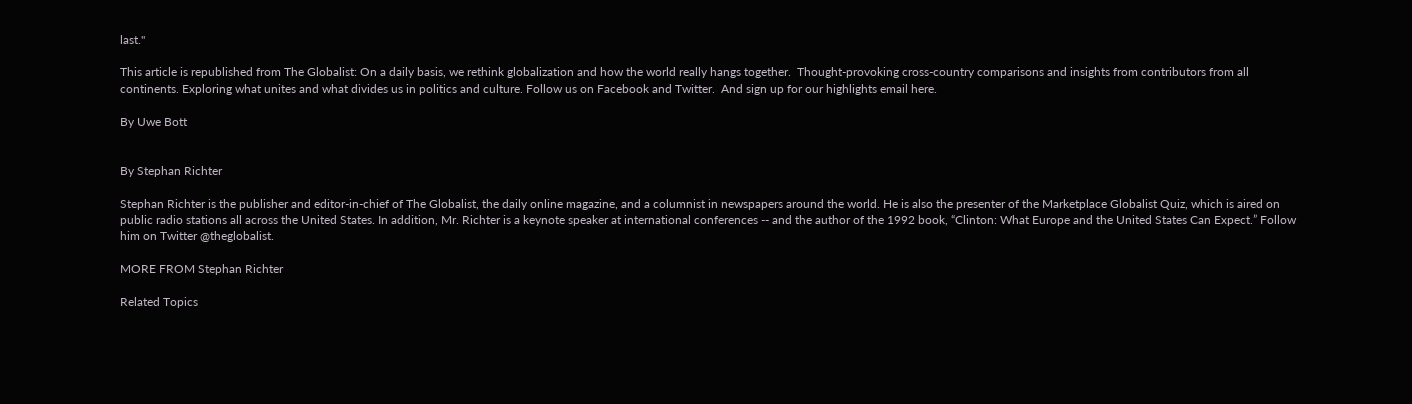last."

This article is republished from The Globalist: On a daily basis, we rethink globalization and how the world really hangs together.  Thought-provoking cross-country comparisons and insights from contributors from all continents. Exploring what unites and what divides us in politics and culture. Follow us on Facebook and Twitter.  And sign up for our highlights email here.

By Uwe Bott


By Stephan Richter

Stephan Richter is the publisher and editor-in-chief of The Globalist, the daily online magazine, and a columnist in newspapers around the world. He is also the presenter of the Marketplace Globalist Quiz, which is aired on public radio stations all across the United States. In addition, Mr. Richter is a keynote speaker at international conferences -- and the author of the 1992 book, “Clinton: What Europe and the United States Can Expect.” Follow him on Twitter @theglobalist.

MORE FROM Stephan Richter

Related Topics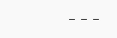---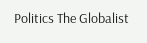Politics The Globalist